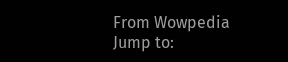From Wowpedia
Jump to: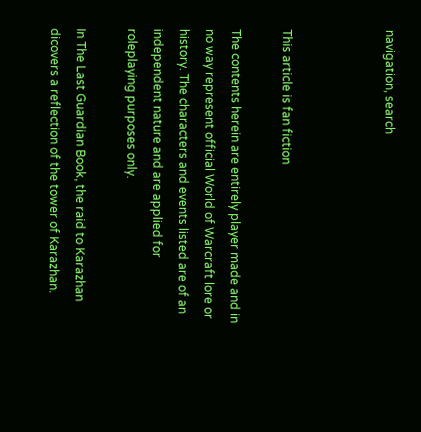navigation, search



This article is fan fiction

The contents herein are entirely player made and in no way represent official World of Warcraft lore or history. The characters and events listed are of an independent nature and are applied for roleplaying purposes only.

In The Last Guardian Book, the raid to Karazhan dicovers a reflection of the tower of Karazhan.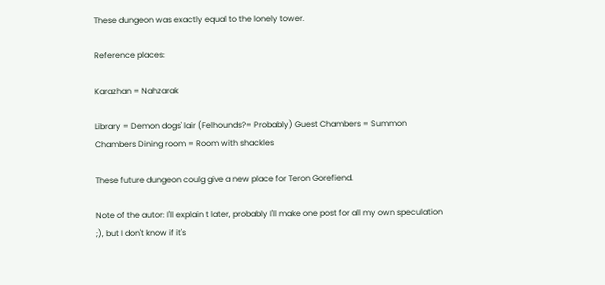These dungeon was exactly equal to the lonely tower.

Reference places:

Karazhan = Nahzarak

Library = Demon dogs' lair (Felhounds?= Probably) Guest Chambers = Summon Chambers Dining room = Room with shackles

These future dungeon coulg give a new place for Teron Gorefiend.

Note of the autor: I'll explain t later, probably I'll make one post for all my own speculation ;), but I don't know if it's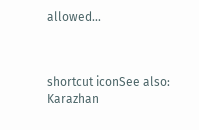allowed...



shortcut iconSee also: Karazhan